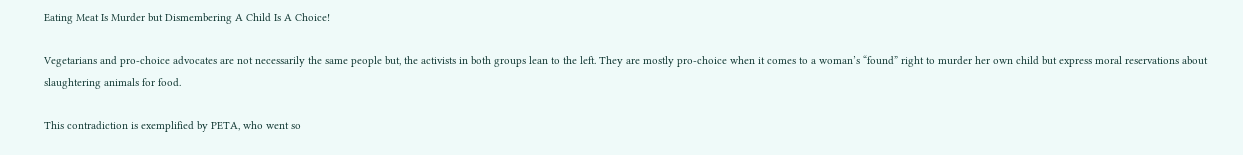Eating Meat Is Murder but Dismembering A Child Is A Choice!

Vegetarians and pro-choice advocates are not necessarily the same people but, the activists in both groups lean to the left. They are mostly pro-choice when it comes to a woman’s “found” right to murder her own child but express moral reservations about slaughtering animals for food.

This contradiction is exemplified by PETA, who went so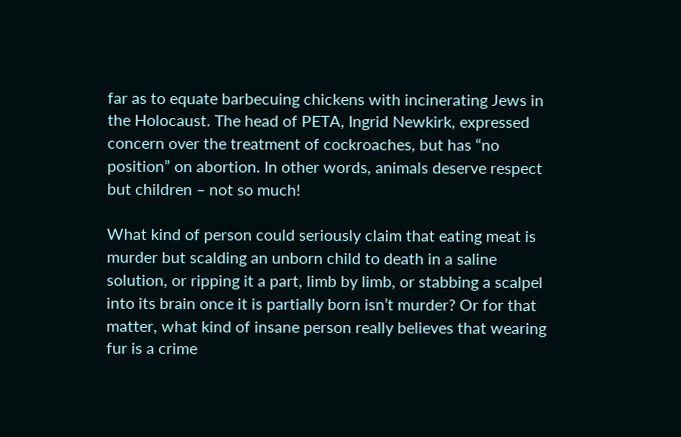far as to equate barbecuing chickens with incinerating Jews in the Holocaust. The head of PETA, Ingrid Newkirk, expressed concern over the treatment of cockroaches, but has “no position” on abortion. In other words, animals deserve respect but children – not so much!

What kind of person could seriously claim that eating meat is murder but scalding an unborn child to death in a saline solution, or ripping it a part, limb by limb, or stabbing a scalpel into its brain once it is partially born isn’t murder? Or for that matter, what kind of insane person really believes that wearing fur is a crime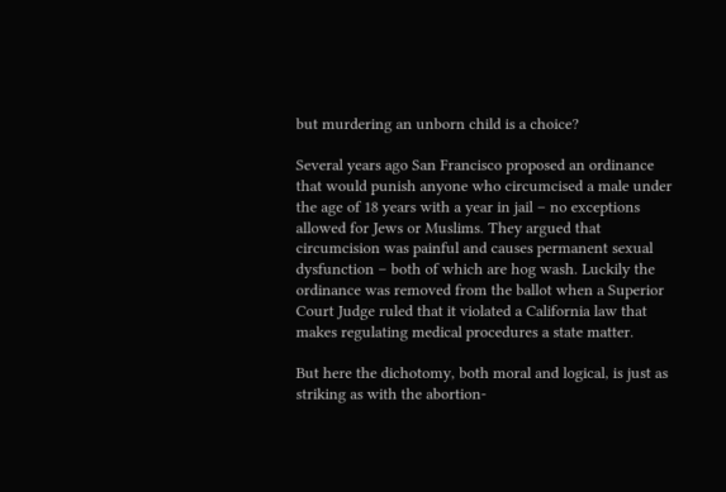but murdering an unborn child is a choice?

Several years ago San Francisco proposed an ordinance that would punish anyone who circumcised a male under the age of 18 years with a year in jail – no exceptions allowed for Jews or Muslims. They argued that circumcision was painful and causes permanent sexual dysfunction – both of which are hog wash. Luckily the ordinance was removed from the ballot when a Superior Court Judge ruled that it violated a California law that makes regulating medical procedures a state matter.

But here the dichotomy, both moral and logical, is just as striking as with the abortion-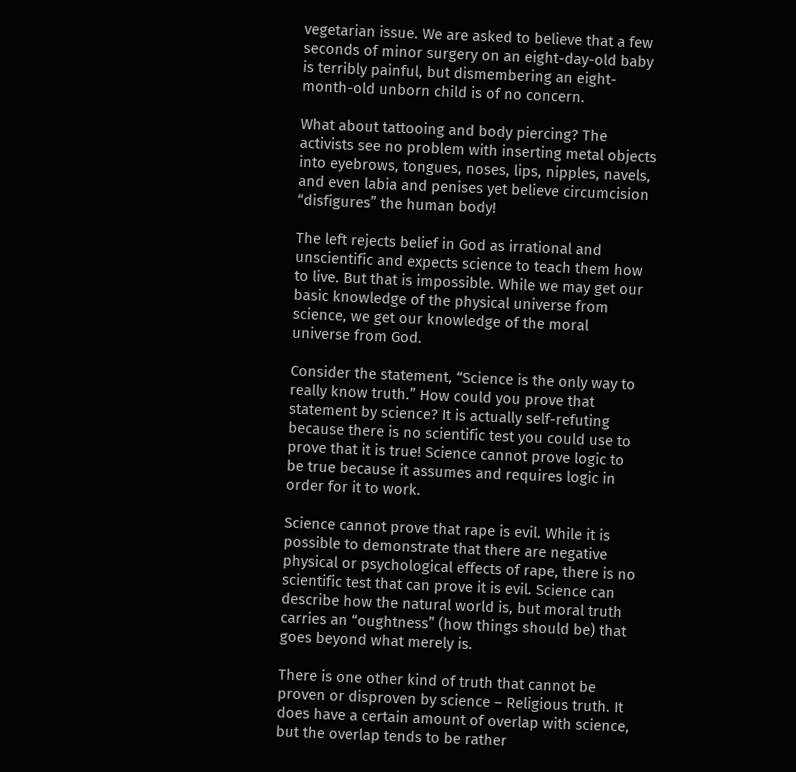vegetarian issue. We are asked to believe that a few seconds of minor surgery on an eight-day-old baby is terribly painful, but dismembering an eight-month-old unborn child is of no concern.

What about tattooing and body piercing? The activists see no problem with inserting metal objects into eyebrows, tongues, noses, lips, nipples, navels, and even labia and penises yet believe circumcision “disfigures” the human body!

The left rejects belief in God as irrational and unscientific and expects science to teach them how to live. But that is impossible. While we may get our basic knowledge of the physical universe from science, we get our knowledge of the moral universe from God.

Consider the statement, “Science is the only way to really know truth.” How could you prove that statement by science? It is actually self-refuting because there is no scientific test you could use to prove that it is true! Science cannot prove logic to be true because it assumes and requires logic in order for it to work.

Science cannot prove that rape is evil. While it is possible to demonstrate that there are negative physical or psychological effects of rape, there is no scientific test that can prove it is evil. Science can describe how the natural world is, but moral truth carries an “oughtness” (how things should be) that goes beyond what merely is.

There is one other kind of truth that cannot be proven or disproven by science – Religious truth. It does have a certain amount of overlap with science, but the overlap tends to be rather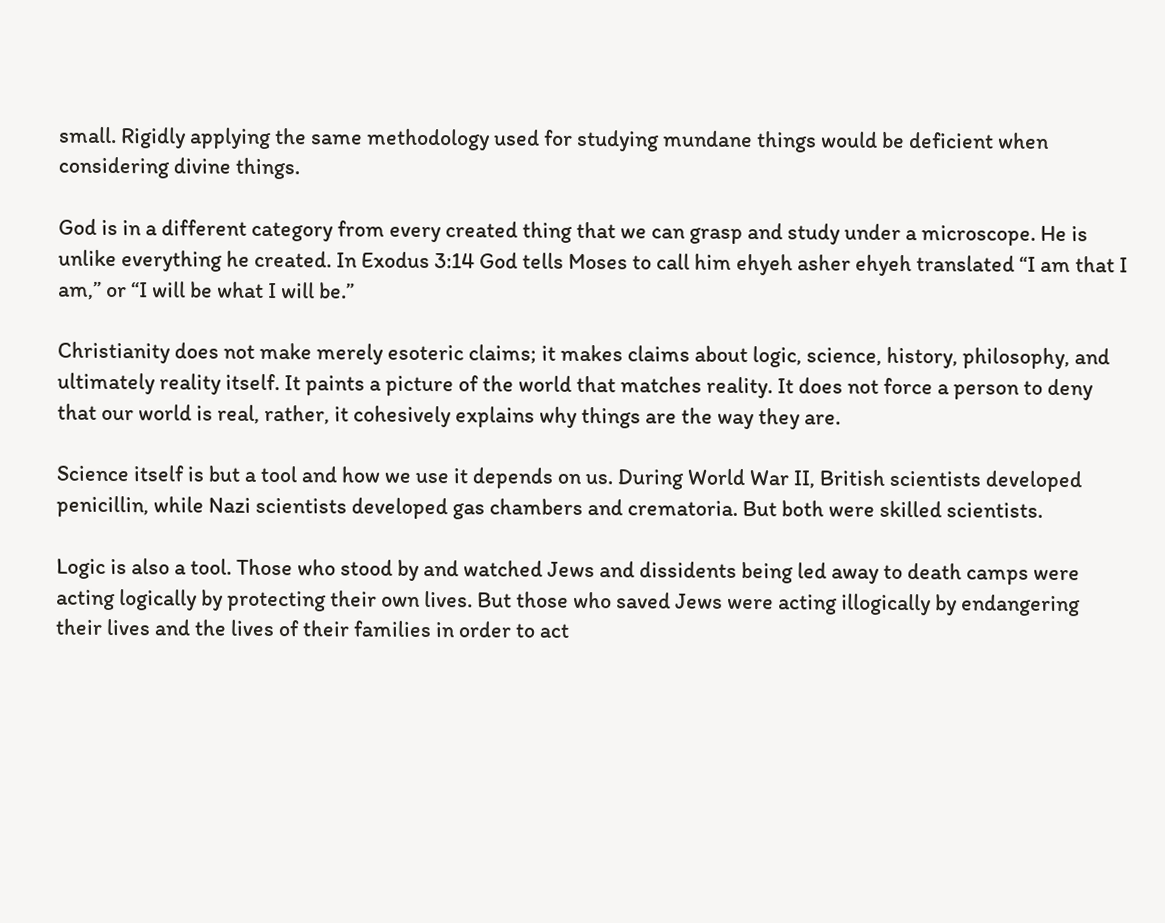small. Rigidly applying the same methodology used for studying mundane things would be deficient when considering divine things.

God is in a different category from every created thing that we can grasp and study under a microscope. He is unlike everything he created. In Exodus 3:14 God tells Moses to call him ehyeh asher ehyeh translated “I am that I am,” or “I will be what I will be.”

Christianity does not make merely esoteric claims; it makes claims about logic, science, history, philosophy, and ultimately reality itself. It paints a picture of the world that matches reality. It does not force a person to deny that our world is real, rather, it cohesively explains why things are the way they are.

Science itself is but a tool and how we use it depends on us. During World War II, British scientists developed penicillin, while Nazi scientists developed gas chambers and crematoria. But both were skilled scientists.

Logic is also a tool. Those who stood by and watched Jews and dissidents being led away to death camps were acting logically by protecting their own lives. But those who saved Jews were acting illogically by endangering their lives and the lives of their families in order to act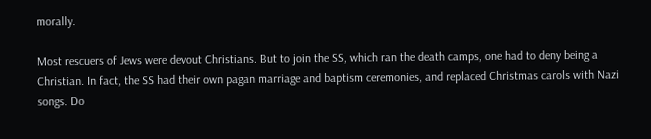morally.

Most rescuers of Jews were devout Christians. But to join the SS, which ran the death camps, one had to deny being a Christian. In fact, the SS had their own pagan marriage and baptism ceremonies, and replaced Christmas carols with Nazi songs. Do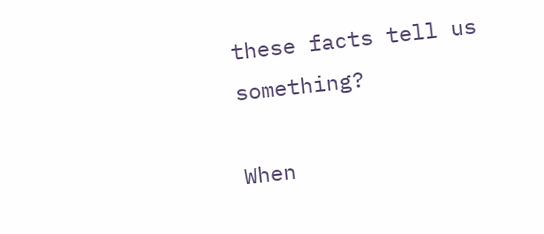these facts tell us something?

When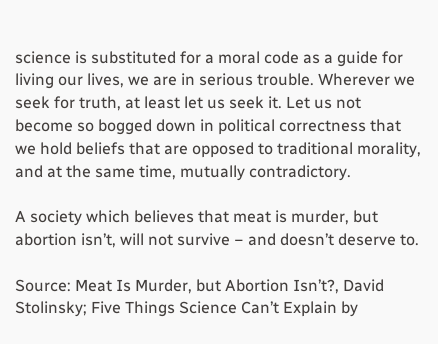science is substituted for a moral code as a guide for living our lives, we are in serious trouble. Wherever we seek for truth, at least let us seek it. Let us not become so bogged down in political correctness that we hold beliefs that are opposed to traditional morality, and at the same time, mutually contradictory.

A society which believes that meat is murder, but abortion isn’t, will not survive − and doesn’t deserve to.

Source: Meat Is Murder, but Abortion Isn’t?, David Stolinsky; Five Things Science Can’t Explain by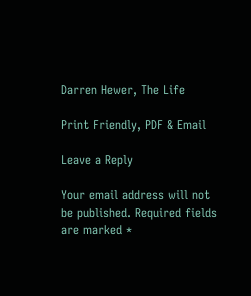Darren Hewer, The Life

Print Friendly, PDF & Email

Leave a Reply

Your email address will not be published. Required fields are marked *